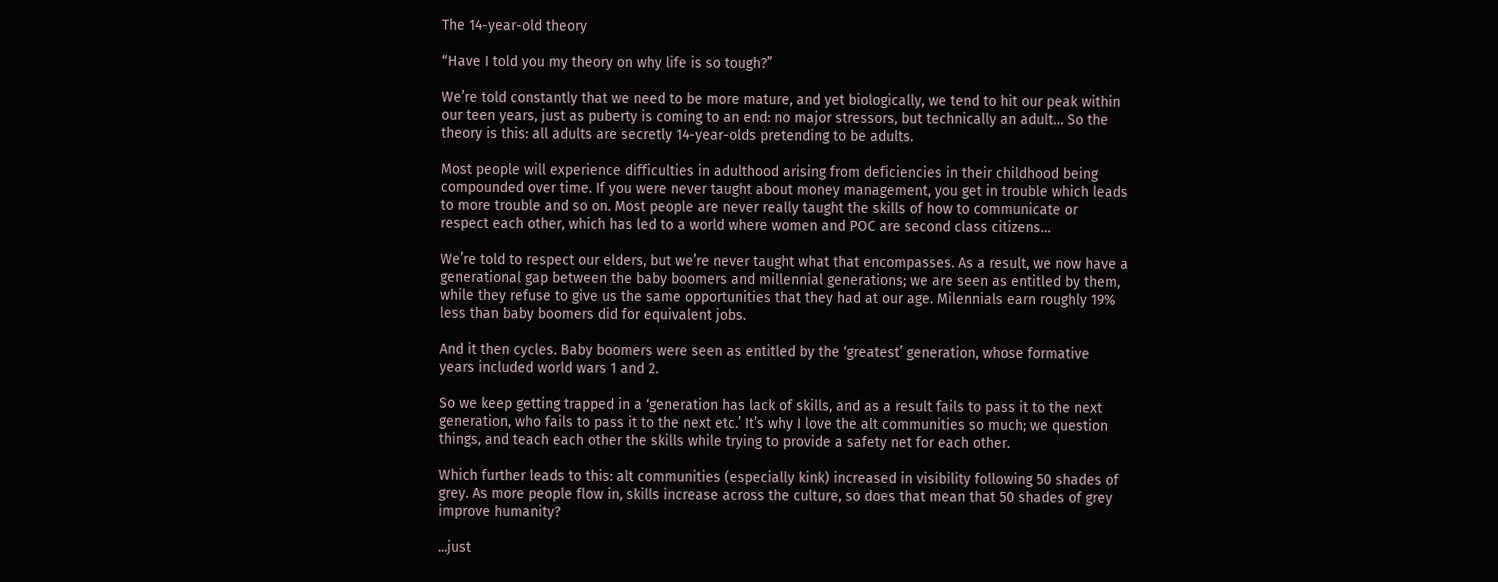The 14-year-old theory

“Have I told you my theory on why life is so tough?”

We’re told constantly that we need to be more mature, and yet biologically, we tend to hit our peak within our teen years, just as puberty is coming to an end: no major stressors, but technically an adult… So the theory is this: all adults are secretly 14-year-olds pretending to be adults.

Most people will experience difficulties in adulthood arising from deficiencies in their childhood being compounded over time. If you were never taught about money management, you get in trouble which leads to more trouble and so on. Most people are never really taught the skills of how to communicate or respect each other, which has led to a world where women and POC are second class citizens…

We’re told to respect our elders, but we’re never taught what that encompasses. As a result, we now have a generational gap between the baby boomers and millennial generations; we are seen as entitled by them, while they refuse to give us the same opportunities that they had at our age. Milennials earn roughly 19% less than baby boomers did for equivalent jobs.

And it then cycles. Baby boomers were seen as entitled by the ‘greatest’ generation, whose formative years included world wars 1 and 2.

So we keep getting trapped in a ‘generation has lack of skills, and as a result fails to pass it to the next generation, who fails to pass it to the next etc.’ It’s why I love the alt communities so much; we question things, and teach each other the skills while trying to provide a safety net for each other.

Which further leads to this: alt communities (especially kink) increased in visibility following 50 shades of grey. As more people flow in, skills increase across the culture, so does that mean that 50 shades of grey improve humanity?

...just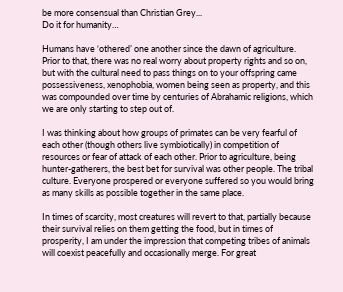be more consensual than Christian Grey...
Do it for humanity…

Humans have ‘othered’ one another since the dawn of agriculture. Prior to that, there was no real worry about property rights and so on, but with the cultural need to pass things on to your offspring came possessiveness, xenophobia, women being seen as property, and this was compounded over time by centuries of Abrahamic religions, which we are only starting to step out of.

I was thinking about how groups of primates can be very fearful of each other (though others live symbiotically) in competition of resources or fear of attack of each other. Prior to agriculture, being hunter-gatherers, the best bet for survival was other people. The tribal culture. Everyone prospered or everyone suffered so you would bring as many skills as possible together in the same place.

In times of scarcity, most creatures will revert to that, partially because their survival relies on them getting the food, but in times of prosperity, I am under the impression that competing tribes of animals will coexist peacefully and occasionally merge. For great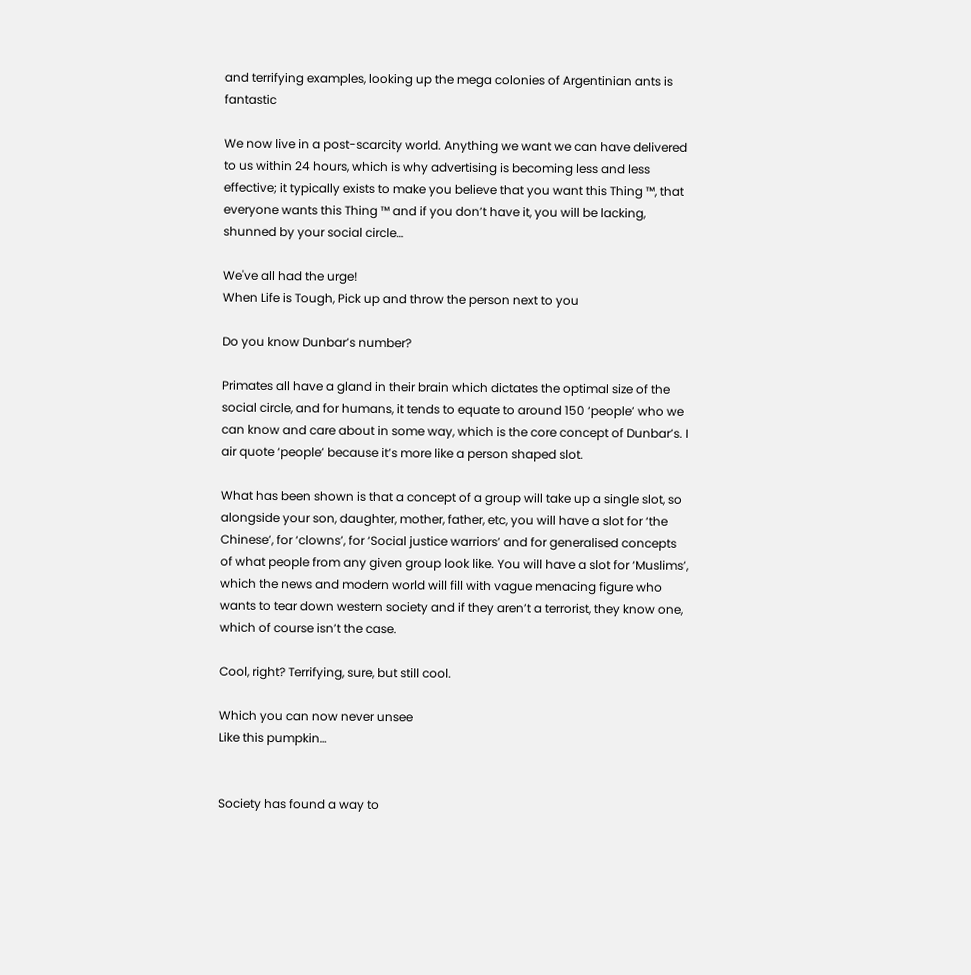and terrifying examples, looking up the mega colonies of Argentinian ants is fantastic

We now live in a post-scarcity world. Anything we want we can have delivered to us within 24 hours, which is why advertising is becoming less and less effective; it typically exists to make you believe that you want this Thing ™, that everyone wants this Thing ™ and if you don’t have it, you will be lacking, shunned by your social circle…

We've all had the urge!
When Life is Tough, Pick up and throw the person next to you

Do you know Dunbar’s number?

Primates all have a gland in their brain which dictates the optimal size of the social circle, and for humans, it tends to equate to around 150 ‘people’ who we can know and care about in some way, which is the core concept of Dunbar’s. I air quote ‘people’ because it’s more like a person shaped slot.

What has been shown is that a concept of a group will take up a single slot, so alongside your son, daughter, mother, father, etc, you will have a slot for ‘the Chinese’, for ‘clowns’, for ‘Social justice warriors’ and for generalised concepts of what people from any given group look like. You will have a slot for ‘Muslims’, which the news and modern world will fill with vague menacing figure who wants to tear down western society and if they aren’t a terrorist, they know one, which of course isn’t the case.

Cool, right? Terrifying, sure, but still cool.

Which you can now never unsee
Like this pumpkin…


Society has found a way to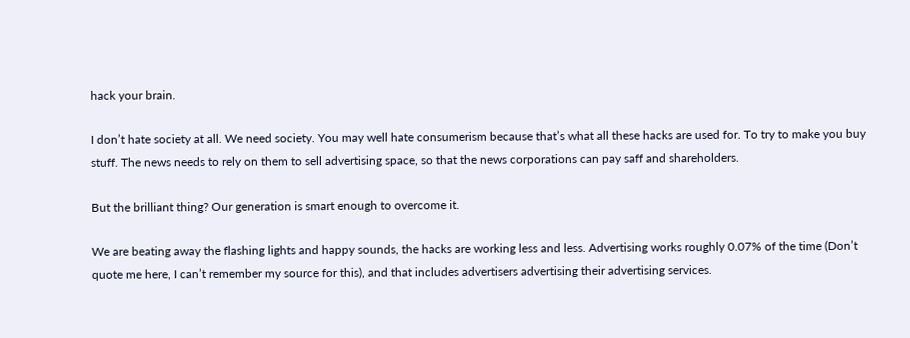hack your brain.

I don’t hate society at all. We need society. You may well hate consumerism because that’s what all these hacks are used for. To try to make you buy stuff. The news needs to rely on them to sell advertising space, so that the news corporations can pay saff and shareholders.

But the brilliant thing? Our generation is smart enough to overcome it.

We are beating away the flashing lights and happy sounds, the hacks are working less and less. Advertising works roughly 0.07% of the time (Don’t quote me here, I can’t remember my source for this), and that includes advertisers advertising their advertising services.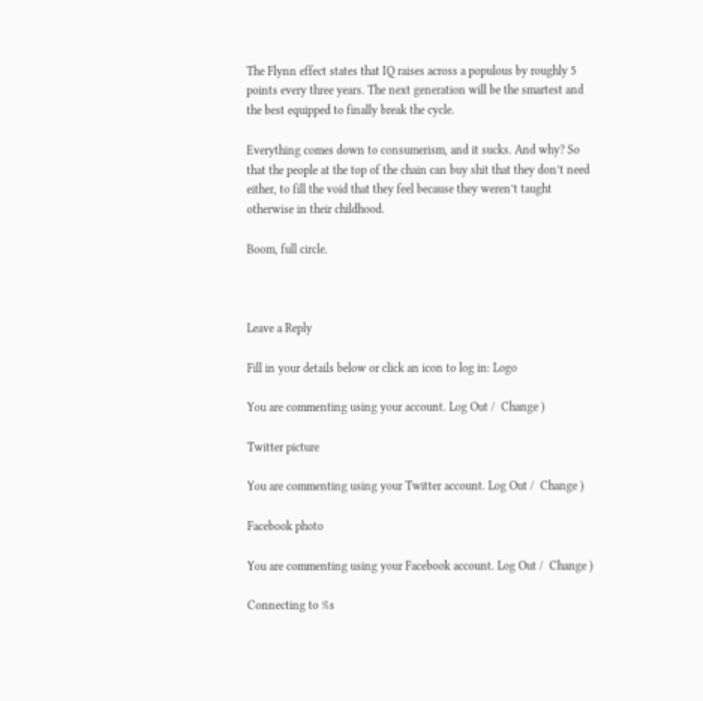The Flynn effect states that IQ raises across a populous by roughly 5 points every three years. The next generation will be the smartest and the best equipped to finally break the cycle.

Everything comes down to consumerism, and it sucks. And why? So that the people at the top of the chain can buy shit that they don’t need either, to fill the void that they feel because they weren’t taught otherwise in their childhood.

Boom, full circle.



Leave a Reply

Fill in your details below or click an icon to log in: Logo

You are commenting using your account. Log Out /  Change )

Twitter picture

You are commenting using your Twitter account. Log Out /  Change )

Facebook photo

You are commenting using your Facebook account. Log Out /  Change )

Connecting to %s